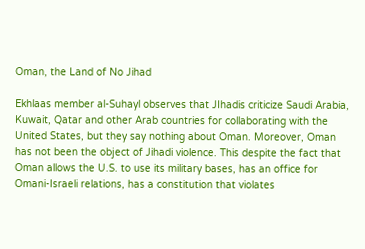Oman, the Land of No Jihad

Ekhlaas member al-Suhayl observes that JIhadis criticize Saudi Arabia, Kuwait, Qatar and other Arab countries for collaborating with the United States, but they say nothing about Oman. Moreover, Oman has not been the object of Jihadi violence. This despite the fact that Oman allows the U.S. to use its military bases, has an office for Omani-Israeli relations, has a constitution that violates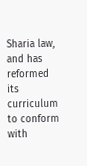Sharia law, and has reformed its curriculum to conform with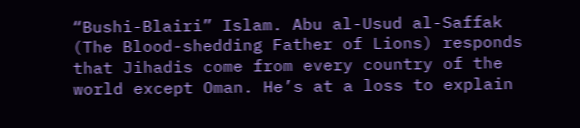“Bushi-Blairi” Islam. Abu al-Usud al-Saffak (The Blood-shedding Father of Lions) responds that Jihadis come from every country of the world except Oman. He’s at a loss to explain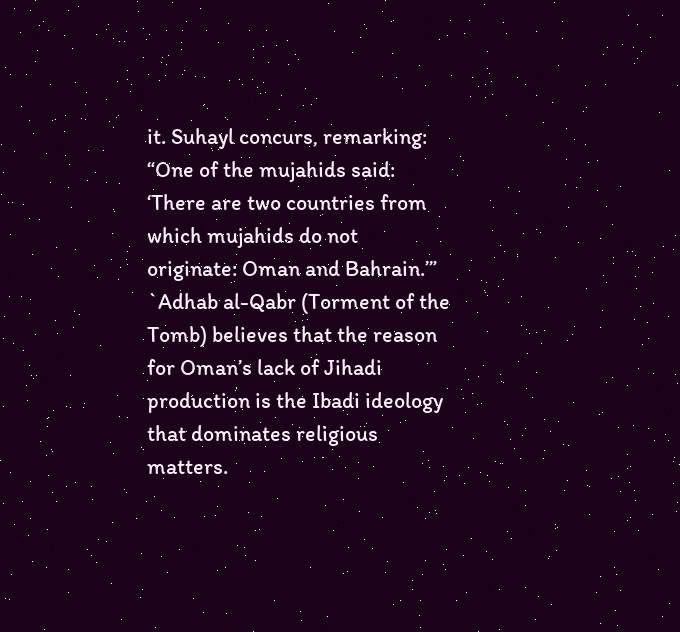it. Suhayl concurs, remarking: “One of the mujahids said: ‘There are two countries from which mujahids do not originate: Oman and Bahrain.’” `Adhab al-Qabr (Torment of the Tomb) believes that the reason for Oman’s lack of Jihadi production is the Ibadi ideology that dominates religious matters.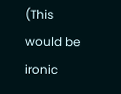(This would be ironic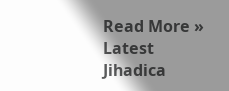Read More »
Latest Jihadica